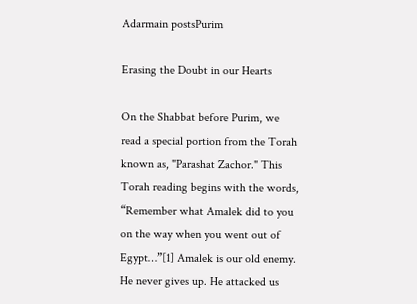Adarmain postsPurim

Erasing the Doubt in our Hearts

On the Shabbat before Purim, we read a special portion from the Torah known as, "Parashat Zachor." This Torah reading begins with the words, “Remember what Amalek did to you on the way when you went out of Egypt…”[1] Amalek is our old enemy. He never gives up. He attacked us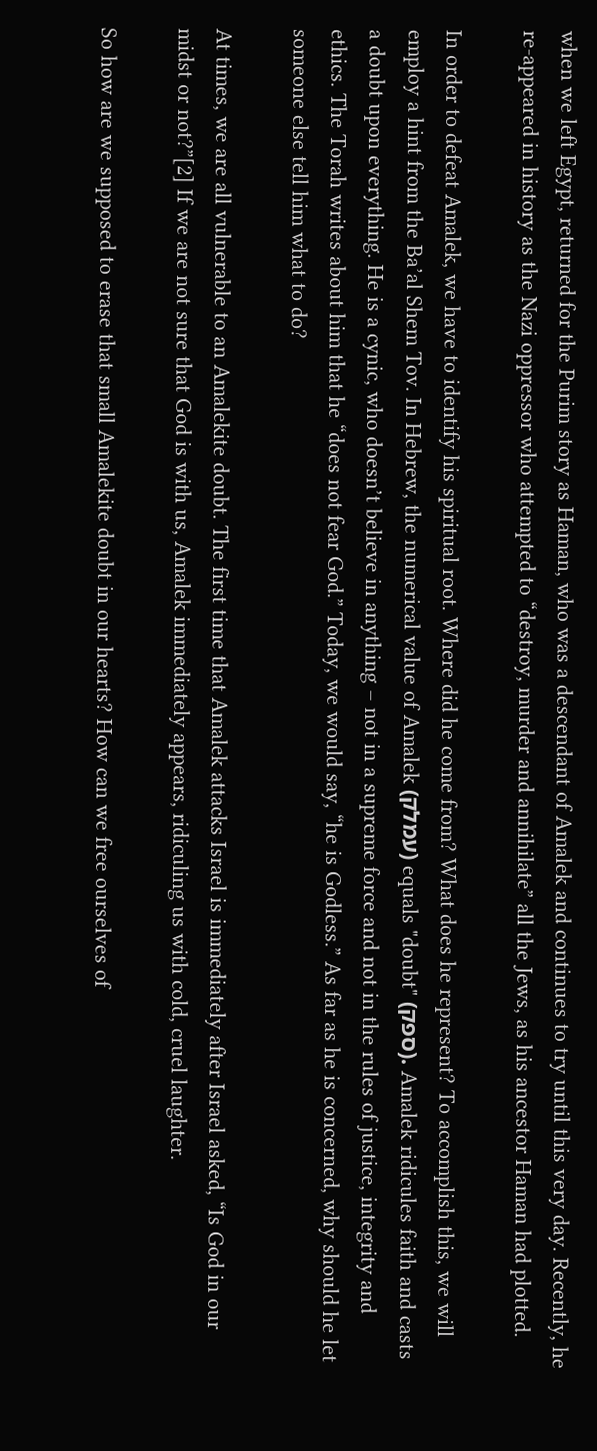when we left Egypt, returned for the Purim story as Haman, who was a descendant of Amalek and continues to try until this very day. Recently, he re-appeared in history as the Nazi oppressor who attempted to “destroy, murder and annihilate” all the Jews, as his ancestor Haman had plotted.

In order to defeat Amalek, we have to identify his spiritual root. Where did he come from? What does he represent? To accomplish this, we will employ a hint from the Ba’al Shem Tov. In Hebrew, the numerical value of Amalek (עמלק) equals "doubt" (ספק). Amalek ridicules faith and casts a doubt upon everything. He is a cynic, who doesn’t believe in anything – not in a supreme force and not in the rules of justice, integrity and ethics. The Torah writes about him that he “does not fear God.” Today, we would say, “he is Godless.” As far as he is concerned, why should he let someone else tell him what to do?

At times, we are all vulnerable to an Amalekite doubt. The first time that Amalek attacks Israel is immediately after Israel asked, “Is God in our midst or not?”[2] If we are not sure that God is with us, Amalek immediately appears, ridiculing us with cold, cruel laughter.

So how are we supposed to erase that small Amalekite doubt in our hearts? How can we free ourselves of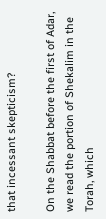that incessant skepticism?

On the Shabbat before the first of Adar, we read the portion of Shekalim in the Torah, which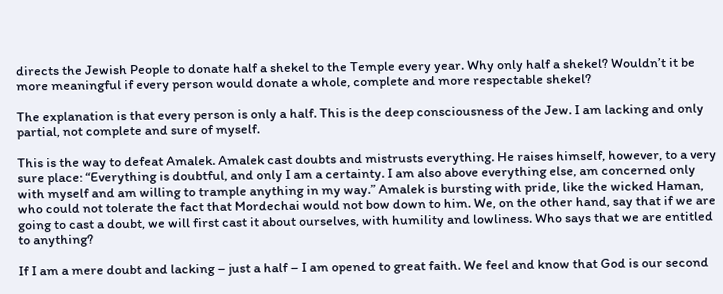directs the Jewish People to donate half a shekel to the Temple every year. Why only half a shekel? Wouldn’t it be more meaningful if every person would donate a whole, complete and more respectable shekel?

The explanation is that every person is only a half. This is the deep consciousness of the Jew. I am lacking and only partial, not complete and sure of myself.

This is the way to defeat Amalek. Amalek cast doubts and mistrusts everything. He raises himself, however, to a very sure place: “Everything is doubtful, and only I am a certainty. I am also above everything else, am concerned only with myself and am willing to trample anything in my way.” Amalek is bursting with pride, like the wicked Haman, who could not tolerate the fact that Mordechai would not bow down to him. We, on the other hand, say that if we are going to cast a doubt, we will first cast it about ourselves, with humility and lowliness. Who says that we are entitled to anything?

If I am a mere doubt and lacking – just a half – I am opened to great faith. We feel and know that God is our second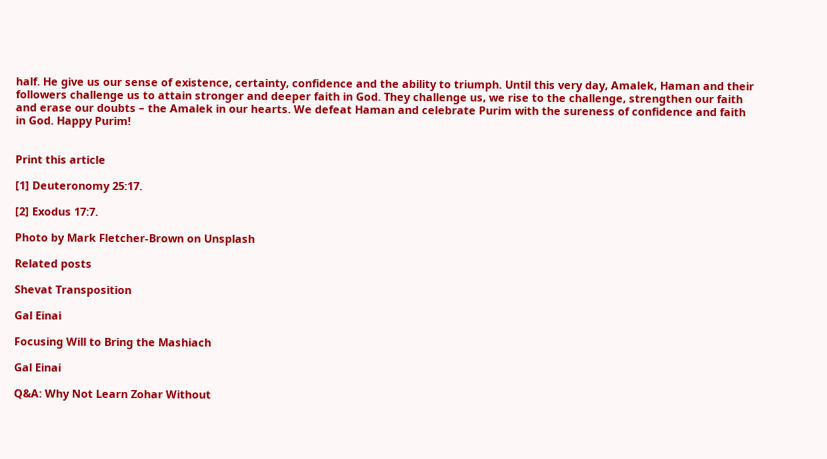half. He give us our sense of existence, certainty, confidence and the ability to triumph. Until this very day, Amalek, Haman and their followers challenge us to attain stronger and deeper faith in God. They challenge us, we rise to the challenge, strengthen our faith and erase our doubts – the Amalek in our hearts. We defeat Haman and celebrate Purim with the sureness of confidence and faith in God. Happy Purim!


Print this article

[1] Deuteronomy 25:17.

[2] Exodus 17:7.

Photo by Mark Fletcher-Brown on Unsplash

Related posts

Shevat Transposition

Gal Einai

Focusing Will to Bring the Mashiach

Gal Einai

Q&A: Why Not Learn Zohar Without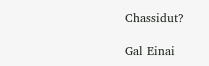Chassidut?

Gal Einai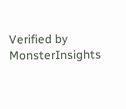Verified by MonsterInsights